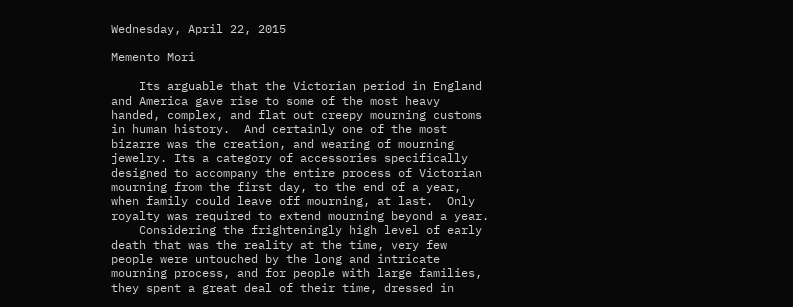Wednesday, April 22, 2015

Memento Mori

    Its arguable that the Victorian period in England and America gave rise to some of the most heavy handed, complex, and flat out creepy mourning customs in human history.  And certainly one of the most bizarre was the creation, and wearing of mourning jewelry. Its a category of accessories specifically designed to accompany the entire process of Victorian mourning from the first day, to the end of a year, when family could leave off mourning, at last.  Only royalty was required to extend mourning beyond a year.
    Considering the frighteningly high level of early death that was the reality at the time, very few people were untouched by the long and intricate mourning process, and for people with large families, they spent a great deal of their time, dressed in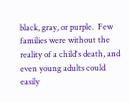black, gray, or purple.  Few families were without the reality of a child's death, and even young adults could easily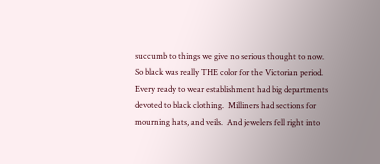succumb to things we give no serious thought to now.  So black was really THE color for the Victorian period. Every ready to wear establishment had big departments devoted to black clothing.  Milliners had sections for mourning hats, and veils.  And jewelers fell right into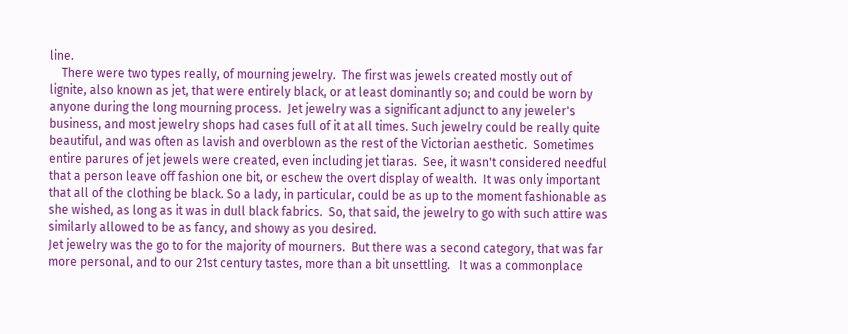line.
    There were two types really, of mourning jewelry.  The first was jewels created mostly out of lignite, also known as jet, that were entirely black, or at least dominantly so; and could be worn by anyone during the long mourning process.  Jet jewelry was a significant adjunct to any jeweler's business, and most jewelry shops had cases full of it at all times. Such jewelry could be really quite beautiful, and was often as lavish and overblown as the rest of the Victorian aesthetic.  Sometimes entire parures of jet jewels were created, even including jet tiaras.  See, it wasn't considered needful that a person leave off fashion one bit, or eschew the overt display of wealth.  It was only important that all of the clothing be black. So a lady, in particular, could be as up to the moment fashionable as she wished, as long as it was in dull black fabrics.  So, that said, the jewelry to go with such attire was similarly allowed to be as fancy, and showy as you desired.
Jet jewelry was the go to for the majority of mourners.  But there was a second category, that was far more personal, and to our 21st century tastes, more than a bit unsettling.   It was a commonplace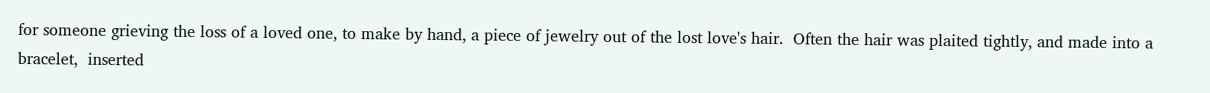for someone grieving the loss of a loved one, to make by hand, a piece of jewelry out of the lost love's hair.  Often the hair was plaited tightly, and made into a bracelet,  inserted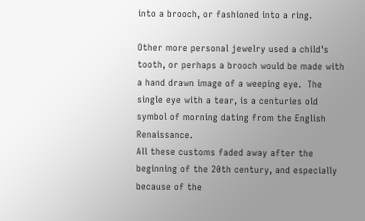into a brooch, or fashioned into a ring.

Other more personal jewelry used a child's tooth, or perhaps a brooch would be made with a hand drawn image of a weeping eye.  The single eye with a tear, is a centuries old symbol of morning dating from the English Renaissance.
All these customs faded away after the beginning of the 20th century, and especially because of the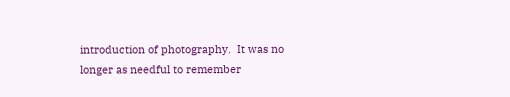introduction of photography.  It was no longer as needful to remember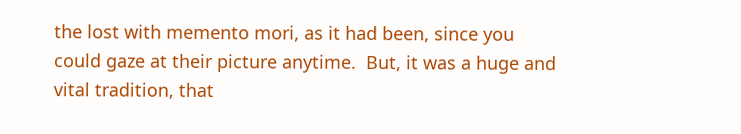the lost with memento mori, as it had been, since you could gaze at their picture anytime.  But, it was a huge and vital tradition, that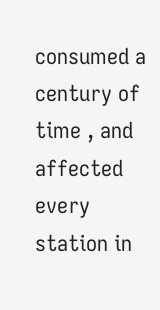consumed a century of time , and affected every station in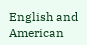English and American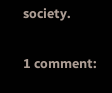society.

1 comment: